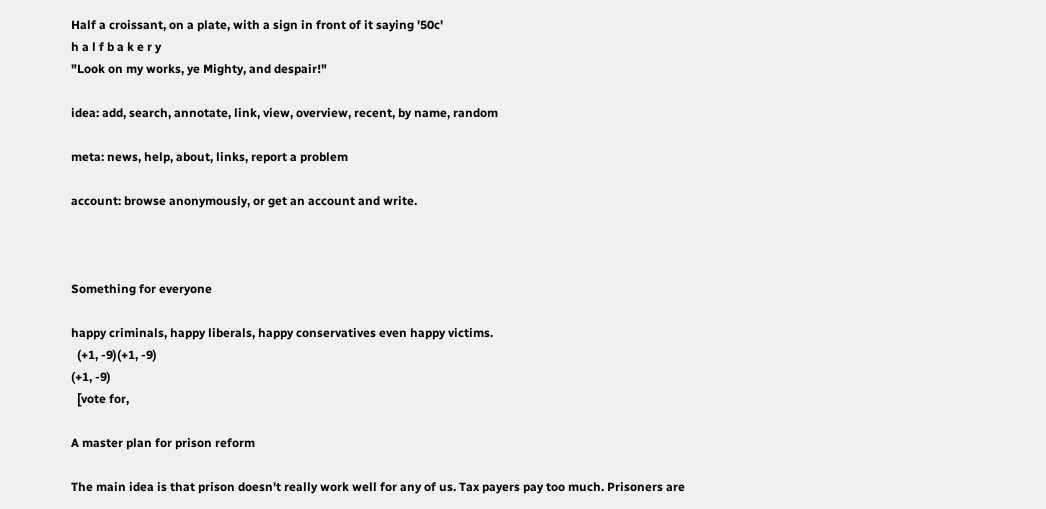Half a croissant, on a plate, with a sign in front of it saying '50c'
h a l f b a k e r y
"Look on my works, ye Mighty, and despair!"

idea: add, search, annotate, link, view, overview, recent, by name, random

meta: news, help, about, links, report a problem

account: browse anonymously, or get an account and write.



Something for everyone

happy criminals, happy liberals, happy conservatives even happy victims.
  (+1, -9)(+1, -9)
(+1, -9)
  [vote for,

A master plan for prison reform

The main idea is that prison doesn't really work well for any of us. Tax payers pay too much. Prisoners are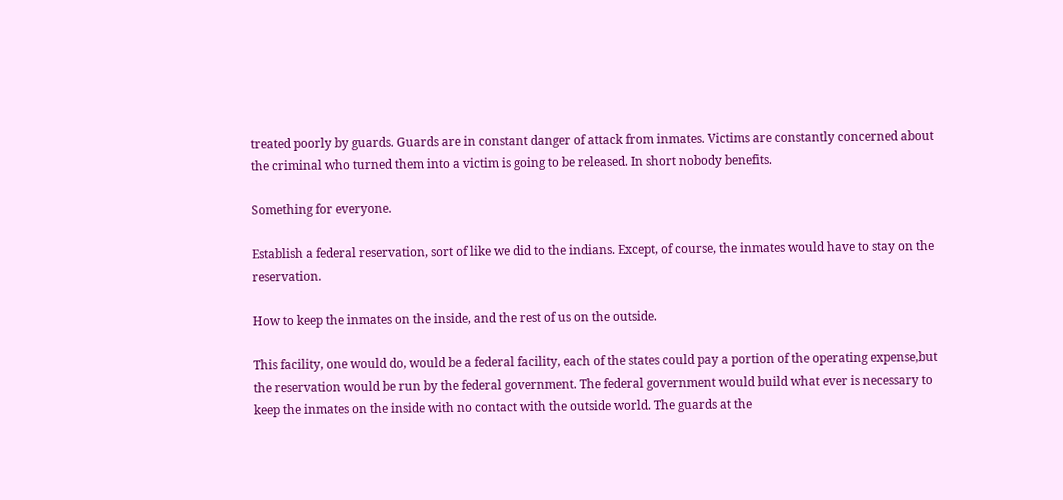treated poorly by guards. Guards are in constant danger of attack from inmates. Victims are constantly concerned about the criminal who turned them into a victim is going to be released. In short nobody benefits.

Something for everyone.

Establish a federal reservation, sort of like we did to the indians. Except, of course, the inmates would have to stay on the reservation.

How to keep the inmates on the inside, and the rest of us on the outside.

This facility, one would do, would be a federal facility, each of the states could pay a portion of the operating expense,but the reservation would be run by the federal government. The federal government would build what ever is necessary to keep the inmates on the inside with no contact with the outside world. The guards at the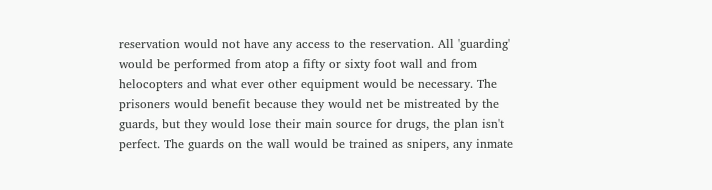reservation would not have any access to the reservation. All 'guarding' would be performed from atop a fifty or sixty foot wall and from helocopters and what ever other equipment would be necessary. The prisoners would benefit because they would net be mistreated by the guards, but they would lose their main source for drugs, the plan isn't perfect. The guards on the wall would be trained as snipers, any inmate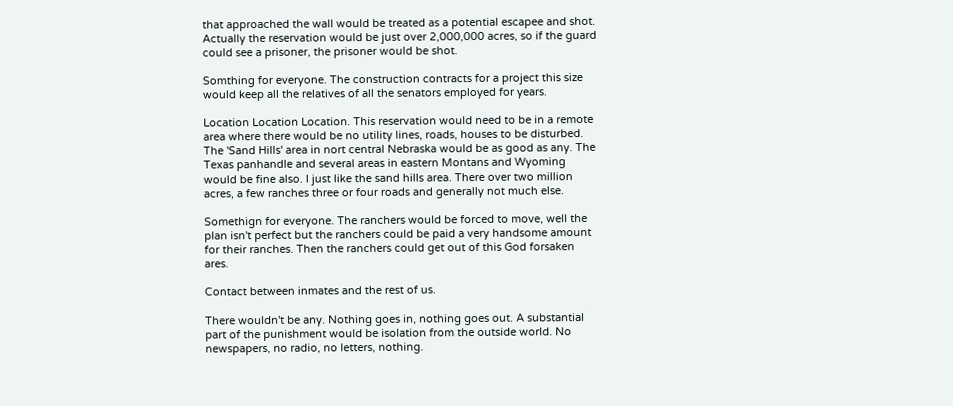that approached the wall would be treated as a potential escapee and shot. Actually the reservation would be just over 2,000,000 acres, so if the guard could see a prisoner, the prisoner would be shot.

Somthing for everyone. The construction contracts for a project this size would keep all the relatives of all the senators employed for years.

Location Location Location. This reservation would need to be in a remote area where there would be no utility lines, roads, houses to be disturbed. The 'Sand Hills' area in nort central Nebraska would be as good as any. The Texas panhandle and several areas in eastern Montans and Wyoming would be fine also. I just like the sand hills area. There over two million acres, a few ranches three or four roads and generally not much else.

Somethign for everyone. The ranchers would be forced to move, well the plan isn't perfect but the ranchers could be paid a very handsome amount for their ranches. Then the ranchers could get out of this God forsaken ares.

Contact between inmates and the rest of us.

There wouldn't be any. Nothing goes in, nothing goes out. A substantial part of the punishment would be isolation from the outside world. No newspapers, no radio, no letters, nothing.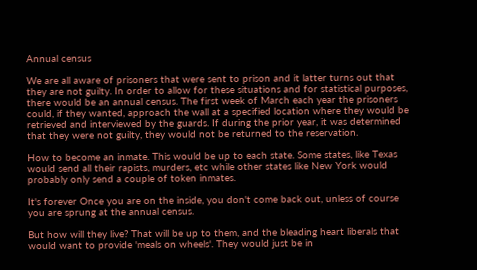Annual census

We are all aware of prisoners that were sent to prison and it latter turns out that they are not guilty. In order to allow for these situations and for statistical purposes, there would be an annual census. The first week of March each year the prisoners could, if they wanted, approach the wall at a specified location where they would be retrieved and interviewed by the guards. If during the prior year, it was determined that they were not guilty, they would not be returned to the reservation.

How to become an inmate. This would be up to each state. Some states, like Texas would send all their rapists, murders, etc while other states like New York would probably only send a couple of token inmates.

It's forever Once you are on the inside, you don't come back out, unless of course you are sprung at the annual census.

But how will they live? That will be up to them, and the bleading heart liberals that would want to provide 'meals on wheels'. They would just be in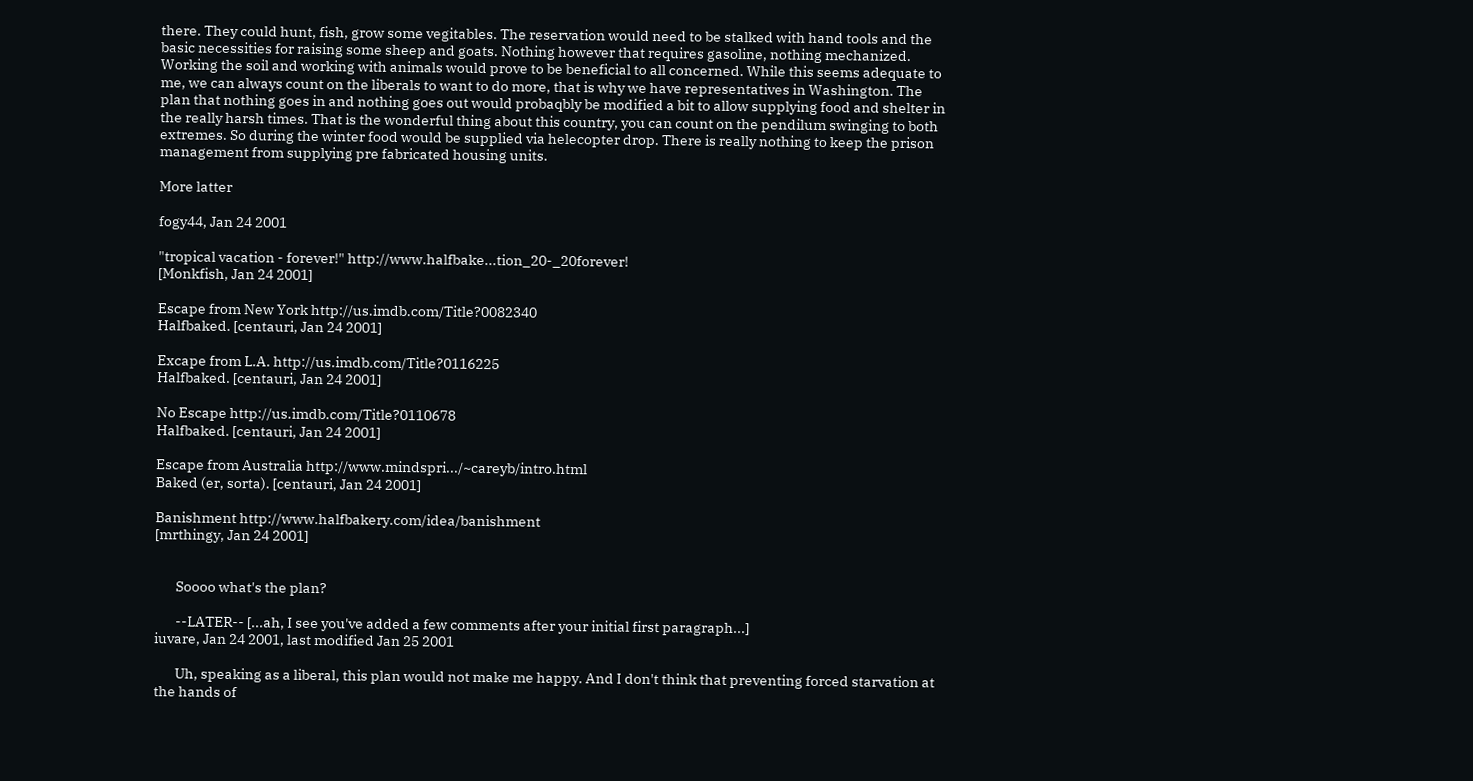there. They could hunt, fish, grow some vegitables. The reservation would need to be stalked with hand tools and the basic necessities for raising some sheep and goats. Nothing however that requires gasoline, nothing mechanized. Working the soil and working with animals would prove to be beneficial to all concerned. While this seems adequate to me, we can always count on the liberals to want to do more, that is why we have representatives in Washington. The plan that nothing goes in and nothing goes out would probaqbly be modified a bit to allow supplying food and shelter in the really harsh times. That is the wonderful thing about this country, you can count on the pendilum swinging to both extremes. So during the winter food would be supplied via helecopter drop. There is really nothing to keep the prison management from supplying pre fabricated housing units.

More latter

fogy44, Jan 24 2001

"tropical vacation - forever!" http://www.halfbake...tion_20-_20forever!
[Monkfish, Jan 24 2001]

Escape from New York http://us.imdb.com/Title?0082340
Halfbaked. [centauri, Jan 24 2001]

Excape from L.A. http://us.imdb.com/Title?0116225
Halfbaked. [centauri, Jan 24 2001]

No Escape http://us.imdb.com/Title?0110678
Halfbaked. [centauri, Jan 24 2001]

Escape from Australia http://www.mindspri.../~careyb/intro.html
Baked (er, sorta). [centauri, Jan 24 2001]

Banishment http://www.halfbakery.com/idea/banishment
[mrthingy, Jan 24 2001]


       Soooo what's the plan?

       --LATER-- [...ah, I see you've added a few comments after your initial first paragraph...]
iuvare, Jan 24 2001, last modified Jan 25 2001

       Uh, speaking as a liberal, this plan would not make me happy. And I don't think that preventing forced starvation at the hands of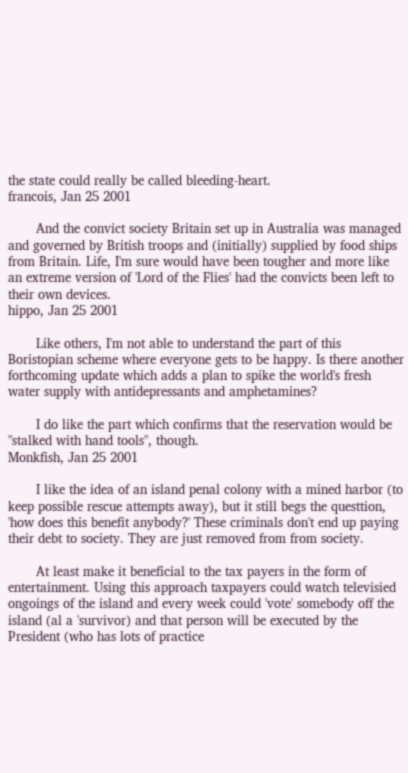the state could really be called bleeding-heart.
francois, Jan 25 2001

       And the convict society Britain set up in Australia was managed and governed by British troops and (initially) supplied by food ships from Britain. Life, I'm sure would have been tougher and more like an extreme version of 'Lord of the Flies' had the convicts been left to their own devices.
hippo, Jan 25 2001

       Like others, I'm not able to understand the part of this Boristopian scheme where everyone gets to be happy. Is there another forthcoming update which adds a plan to spike the world's fresh water supply with antidepressants and amphetamines?

       I do like the part which confirms that the reservation would be "stalked with hand tools", though.
Monkfish, Jan 25 2001

       I like the idea of an island penal colony with a mined harbor (to keep possible rescue attempts away), but it still begs the questtion, 'how does this benefit anybody?' These criminals don't end up paying their debt to society. They are just removed from from society.

       At least make it beneficial to the tax payers in the form of entertainment. Using this approach taxpayers could watch televisied ongoings of the island and every week could 'vote' somebody off the island (al a 'survivor) and that person will be executed by the President (who has lots of practice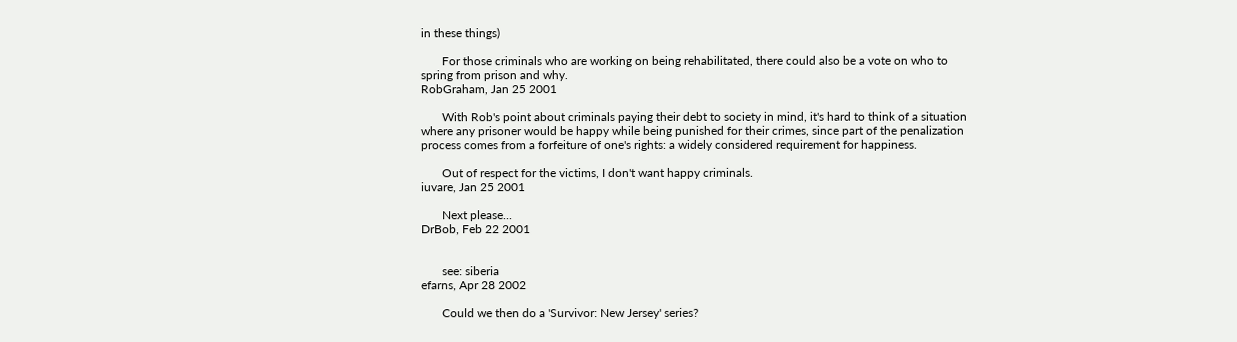in these things)

       For those criminals who are working on being rehabilitated, there could also be a vote on who to spring from prison and why.
RobGraham, Jan 25 2001

       With Rob's point about criminals paying their debt to society in mind, it's hard to think of a situation where any prisoner would be happy while being punished for their crimes, since part of the penalization process comes from a forfeiture of one's rights: a widely considered requirement for happiness.

       Out of respect for the victims, I don't want happy criminals.
iuvare, Jan 25 2001

       Next please...
DrBob, Feb 22 2001


       see: siberia
efarns, Apr 28 2002

       Could we then do a 'Survivor: New Jersey' series?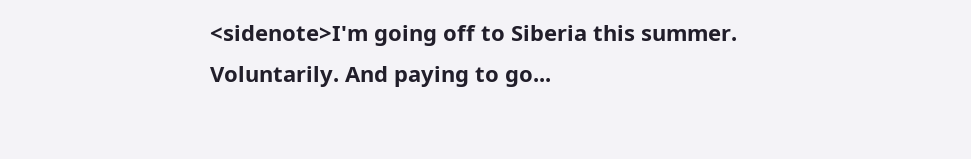<sidenote>I'm going off to Siberia this summer. Voluntarily. And paying to go...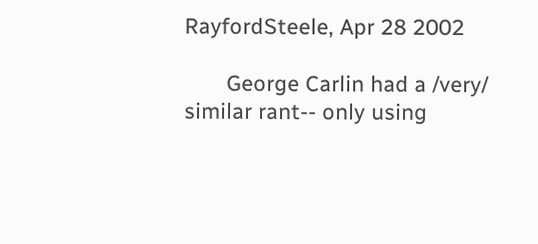RayfordSteele, Apr 28 2002

       George Carlin had a /very/ similar rant-- only using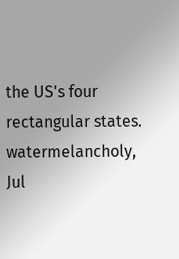the US's four rectangular states.
watermelancholy, Jul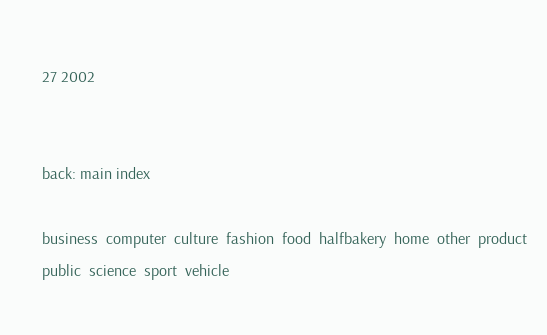27 2002


back: main index

business  computer  culture  fashion  food  halfbakery  home  other  product  public  science  sport  vehicle